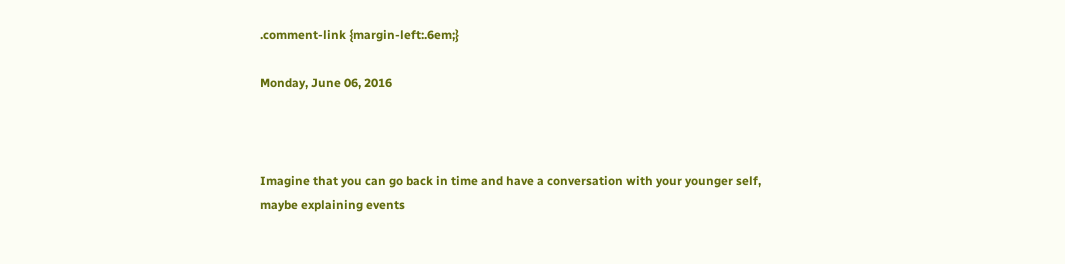.comment-link {margin-left:.6em;}

Monday, June 06, 2016



Imagine that you can go back in time and have a conversation with your younger self, maybe explaining events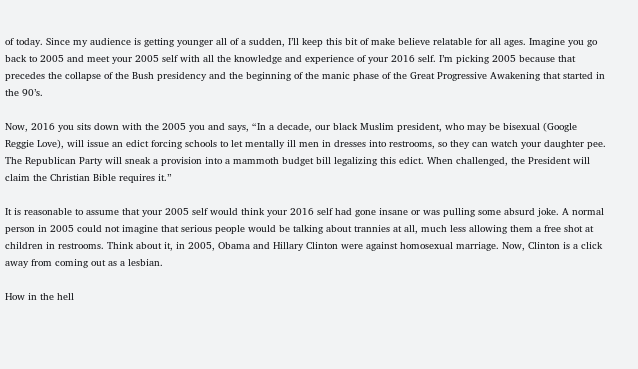of today. Since my audience is getting younger all of a sudden, I’ll keep this bit of make believe relatable for all ages. Imagine you go back to 2005 and meet your 2005 self with all the knowledge and experience of your 2016 self. I’m picking 2005 because that precedes the collapse of the Bush presidency and the beginning of the manic phase of the Great Progressive Awakening that started in the 90’s.

Now, 2016 you sits down with the 2005 you and says, “In a decade, our black Muslim president, who may be bisexual (Google Reggie Love), will issue an edict forcing schools to let mentally ill men in dresses into restrooms, so they can watch your daughter pee. The Republican Party will sneak a provision into a mammoth budget bill legalizing this edict. When challenged, the President will claim the Christian Bible requires it.”

It is reasonable to assume that your 2005 self would think your 2016 self had gone insane or was pulling some absurd joke. A normal person in 2005 could not imagine that serious people would be talking about trannies at all, much less allowing them a free shot at children in restrooms. Think about it, in 2005, Obama and Hillary Clinton were against homosexual marriage. Now, Clinton is a click away from coming out as a lesbian.

How in the hell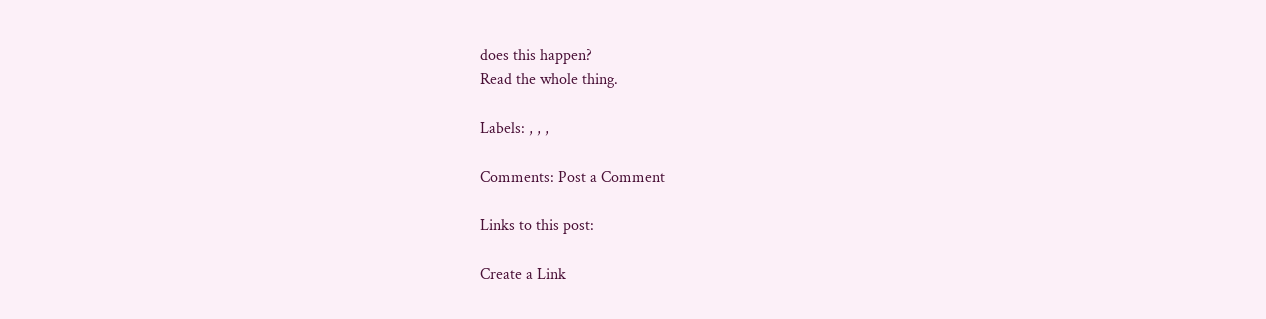does this happen?
Read the whole thing.

Labels: , , ,

Comments: Post a Comment

Links to this post:

Create a Link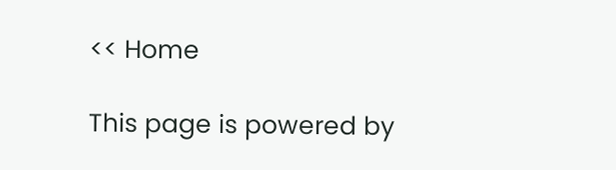<< Home

This page is powered by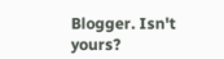Blogger. Isn't yours?